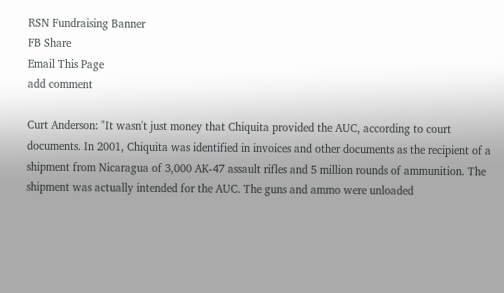RSN Fundraising Banner
FB Share
Email This Page
add comment

Curt Anderson: "It wasn't just money that Chiquita provided the AUC, according to court documents. In 2001, Chiquita was identified in invoices and other documents as the recipient of a shipment from Nicaragua of 3,000 AK-47 assault rifles and 5 million rounds of ammunition. The shipment was actually intended for the AUC. The guns and ammo were unloaded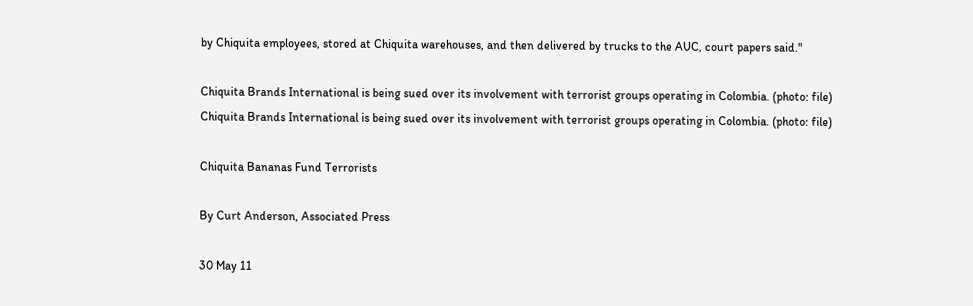by Chiquita employees, stored at Chiquita warehouses, and then delivered by trucks to the AUC, court papers said."

Chiquita Brands International is being sued over its involvement with terrorist groups operating in Colombia. (photo: file)
Chiquita Brands International is being sued over its involvement with terrorist groups operating in Colombia. (photo: file)

Chiquita Bananas Fund Terrorists

By Curt Anderson, Associated Press

30 May 11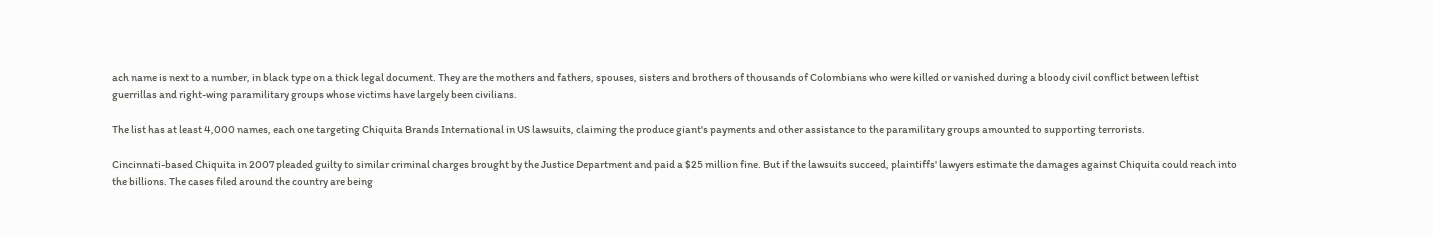ach name is next to a number, in black type on a thick legal document. They are the mothers and fathers, spouses, sisters and brothers of thousands of Colombians who were killed or vanished during a bloody civil conflict between leftist guerrillas and right-wing paramilitary groups whose victims have largely been civilians.

The list has at least 4,000 names, each one targeting Chiquita Brands International in US lawsuits, claiming the produce giant's payments and other assistance to the paramilitary groups amounted to supporting terrorists.

Cincinnati-based Chiquita in 2007 pleaded guilty to similar criminal charges brought by the Justice Department and paid a $25 million fine. But if the lawsuits succeed, plaintiffs' lawyers estimate the damages against Chiquita could reach into the billions. The cases filed around the country are being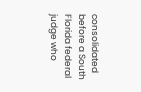consolidated before a South Florida federal judge who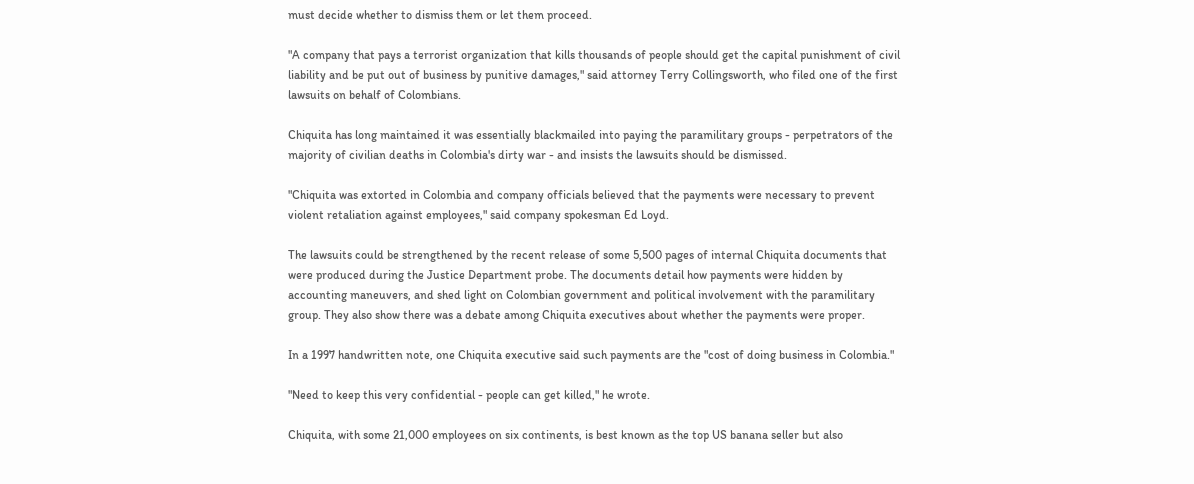must decide whether to dismiss them or let them proceed.

"A company that pays a terrorist organization that kills thousands of people should get the capital punishment of civil liability and be put out of business by punitive damages," said attorney Terry Collingsworth, who filed one of the first lawsuits on behalf of Colombians.

Chiquita has long maintained it was essentially blackmailed into paying the paramilitary groups - perpetrators of the majority of civilian deaths in Colombia's dirty war - and insists the lawsuits should be dismissed.

"Chiquita was extorted in Colombia and company officials believed that the payments were necessary to prevent violent retaliation against employees," said company spokesman Ed Loyd.

The lawsuits could be strengthened by the recent release of some 5,500 pages of internal Chiquita documents that were produced during the Justice Department probe. The documents detail how payments were hidden by accounting maneuvers, and shed light on Colombian government and political involvement with the paramilitary group. They also show there was a debate among Chiquita executives about whether the payments were proper.

In a 1997 handwritten note, one Chiquita executive said such payments are the "cost of doing business in Colombia."

"Need to keep this very confidential - people can get killed," he wrote.

Chiquita, with some 21,000 employees on six continents, is best known as the top US banana seller but also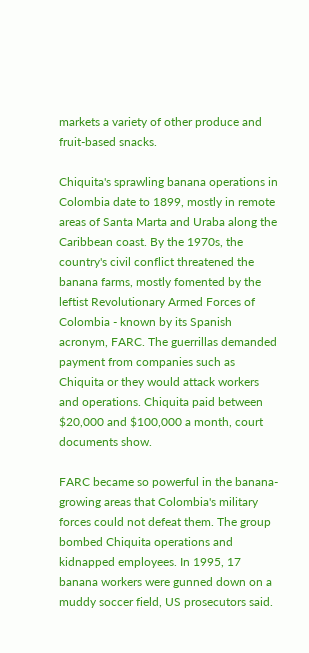markets a variety of other produce and fruit-based snacks.

Chiquita's sprawling banana operations in Colombia date to 1899, mostly in remote areas of Santa Marta and Uraba along the Caribbean coast. By the 1970s, the country's civil conflict threatened the banana farms, mostly fomented by the leftist Revolutionary Armed Forces of Colombia - known by its Spanish acronym, FARC. The guerrillas demanded payment from companies such as Chiquita or they would attack workers and operations. Chiquita paid between $20,000 and $100,000 a month, court documents show.

FARC became so powerful in the banana-growing areas that Colombia's military forces could not defeat them. The group bombed Chiquita operations and kidnapped employees. In 1995, 17 banana workers were gunned down on a muddy soccer field, US prosecutors said.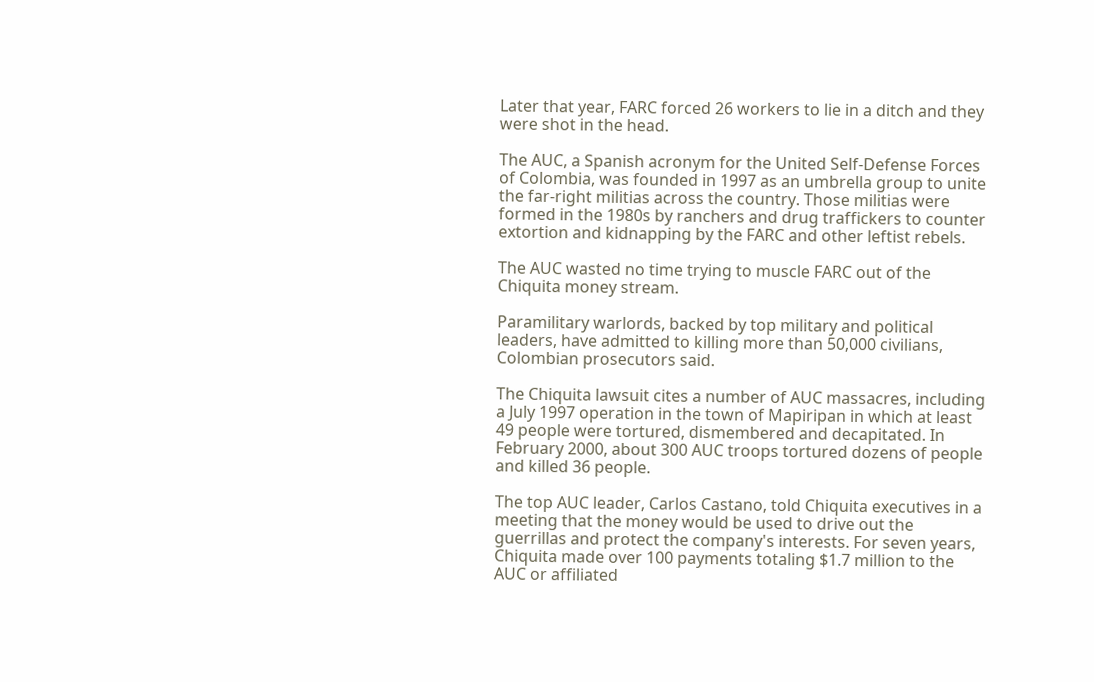Later that year, FARC forced 26 workers to lie in a ditch and they were shot in the head.

The AUC, a Spanish acronym for the United Self-Defense Forces of Colombia, was founded in 1997 as an umbrella group to unite the far-right militias across the country. Those militias were formed in the 1980s by ranchers and drug traffickers to counter extortion and kidnapping by the FARC and other leftist rebels.

The AUC wasted no time trying to muscle FARC out of the Chiquita money stream.

Paramilitary warlords, backed by top military and political leaders, have admitted to killing more than 50,000 civilians, Colombian prosecutors said.

The Chiquita lawsuit cites a number of AUC massacres, including a July 1997 operation in the town of Mapiripan in which at least 49 people were tortured, dismembered and decapitated. In February 2000, about 300 AUC troops tortured dozens of people and killed 36 people.

The top AUC leader, Carlos Castano, told Chiquita executives in a meeting that the money would be used to drive out the guerrillas and protect the company's interests. For seven years, Chiquita made over 100 payments totaling $1.7 million to the AUC or affiliated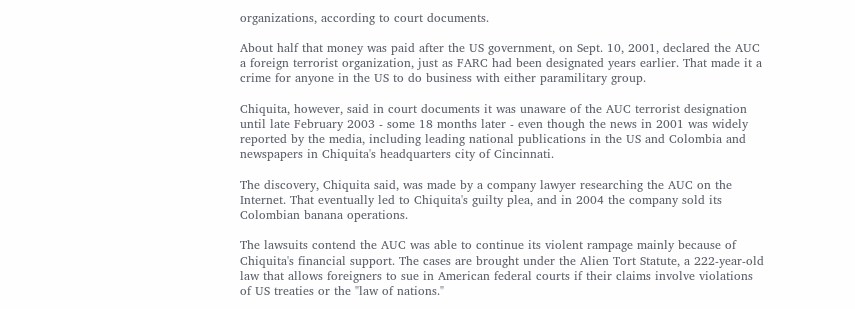organizations, according to court documents.

About half that money was paid after the US government, on Sept. 10, 2001, declared the AUC a foreign terrorist organization, just as FARC had been designated years earlier. That made it a crime for anyone in the US to do business with either paramilitary group.

Chiquita, however, said in court documents it was unaware of the AUC terrorist designation until late February 2003 - some 18 months later - even though the news in 2001 was widely reported by the media, including leading national publications in the US and Colombia and newspapers in Chiquita's headquarters city of Cincinnati.

The discovery, Chiquita said, was made by a company lawyer researching the AUC on the Internet. That eventually led to Chiquita's guilty plea, and in 2004 the company sold its Colombian banana operations.

The lawsuits contend the AUC was able to continue its violent rampage mainly because of Chiquita's financial support. The cases are brought under the Alien Tort Statute, a 222-year-old law that allows foreigners to sue in American federal courts if their claims involve violations of US treaties or the "law of nations."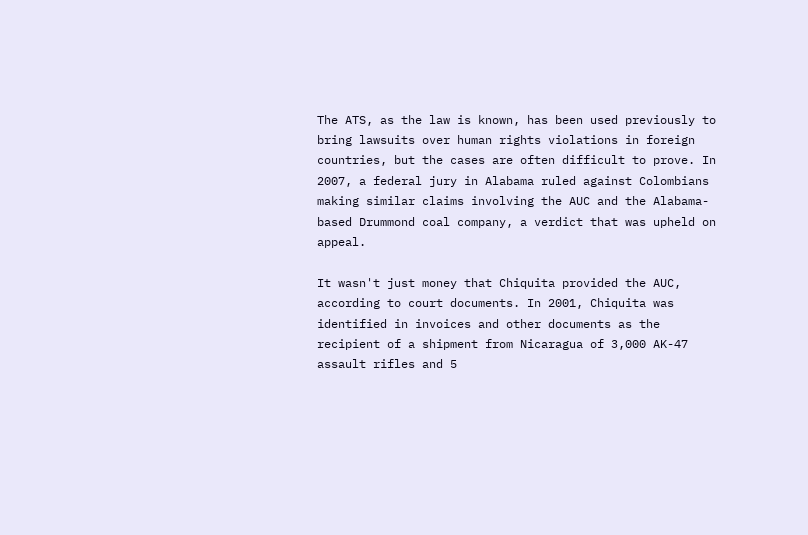The ATS, as the law is known, has been used previously to bring lawsuits over human rights violations in foreign countries, but the cases are often difficult to prove. In 2007, a federal jury in Alabama ruled against Colombians making similar claims involving the AUC and the Alabama-based Drummond coal company, a verdict that was upheld on appeal.

It wasn't just money that Chiquita provided the AUC, according to court documents. In 2001, Chiquita was identified in invoices and other documents as the recipient of a shipment from Nicaragua of 3,000 AK-47 assault rifles and 5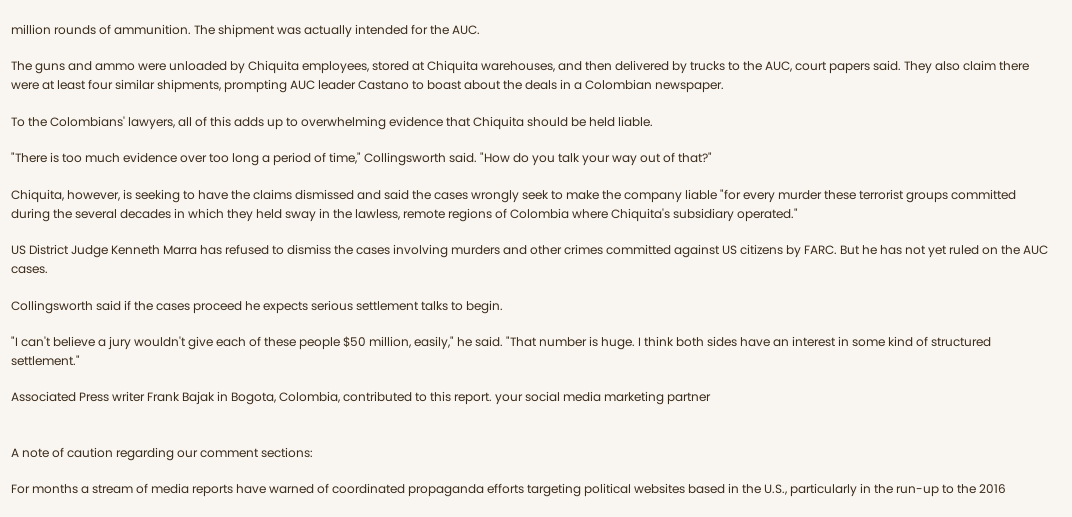million rounds of ammunition. The shipment was actually intended for the AUC.

The guns and ammo were unloaded by Chiquita employees, stored at Chiquita warehouses, and then delivered by trucks to the AUC, court papers said. They also claim there were at least four similar shipments, prompting AUC leader Castano to boast about the deals in a Colombian newspaper.

To the Colombians' lawyers, all of this adds up to overwhelming evidence that Chiquita should be held liable.

"There is too much evidence over too long a period of time," Collingsworth said. "How do you talk your way out of that?"

Chiquita, however, is seeking to have the claims dismissed and said the cases wrongly seek to make the company liable "for every murder these terrorist groups committed during the several decades in which they held sway in the lawless, remote regions of Colombia where Chiquita's subsidiary operated."

US District Judge Kenneth Marra has refused to dismiss the cases involving murders and other crimes committed against US citizens by FARC. But he has not yet ruled on the AUC cases.

Collingsworth said if the cases proceed he expects serious settlement talks to begin.

"I can't believe a jury wouldn't give each of these people $50 million, easily," he said. "That number is huge. I think both sides have an interest in some kind of structured settlement."

Associated Press writer Frank Bajak in Bogota, Colombia, contributed to this report. your social media marketing partner


A note of caution regarding our comment sections:

For months a stream of media reports have warned of coordinated propaganda efforts targeting political websites based in the U.S., particularly in the run-up to the 2016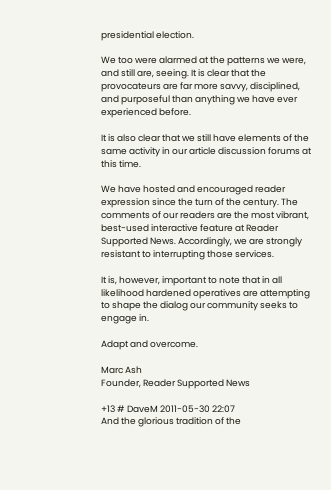presidential election.

We too were alarmed at the patterns we were, and still are, seeing. It is clear that the provocateurs are far more savvy, disciplined, and purposeful than anything we have ever experienced before.

It is also clear that we still have elements of the same activity in our article discussion forums at this time.

We have hosted and encouraged reader expression since the turn of the century. The comments of our readers are the most vibrant, best-used interactive feature at Reader Supported News. Accordingly, we are strongly resistant to interrupting those services.

It is, however, important to note that in all likelihood hardened operatives are attempting to shape the dialog our community seeks to engage in.

Adapt and overcome.

Marc Ash
Founder, Reader Supported News

+13 # DaveM 2011-05-30 22:07
And the glorious tradition of the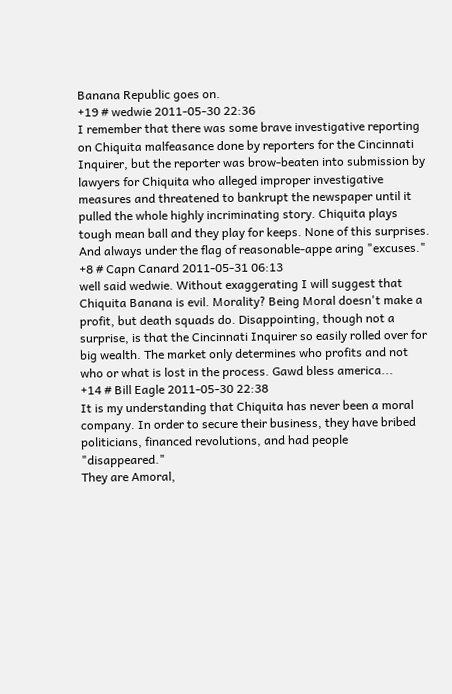Banana Republic goes on.
+19 # wedwie 2011-05-30 22:36
I remember that there was some brave investigative reporting on Chiquita malfeasance done by reporters for the Cincinnati Inquirer, but the reporter was brow-beaten into submission by lawyers for Chiquita who alleged improper investigative measures and threatened to bankrupt the newspaper until it pulled the whole highly incriminating story. Chiquita plays tough mean ball and they play for keeps. None of this surprises. And always under the flag of reasonable-appe aring "excuses."
+8 # Capn Canard 2011-05-31 06:13
well said wedwie. Without exaggerating I will suggest that Chiquita Banana is evil. Morality? Being Moral doesn't make a profit, but death squads do. Disappointing, though not a surprise, is that the Cincinnati Inquirer so easily rolled over for big wealth. The market only determines who profits and not who or what is lost in the process. Gawd bless america...
+14 # Bill Eagle 2011-05-30 22:38
It is my understanding that Chiquita has never been a moral company. In order to secure their business, they have bribed politicians, financed revolutions, and had people "disappeared."
They are Amoral,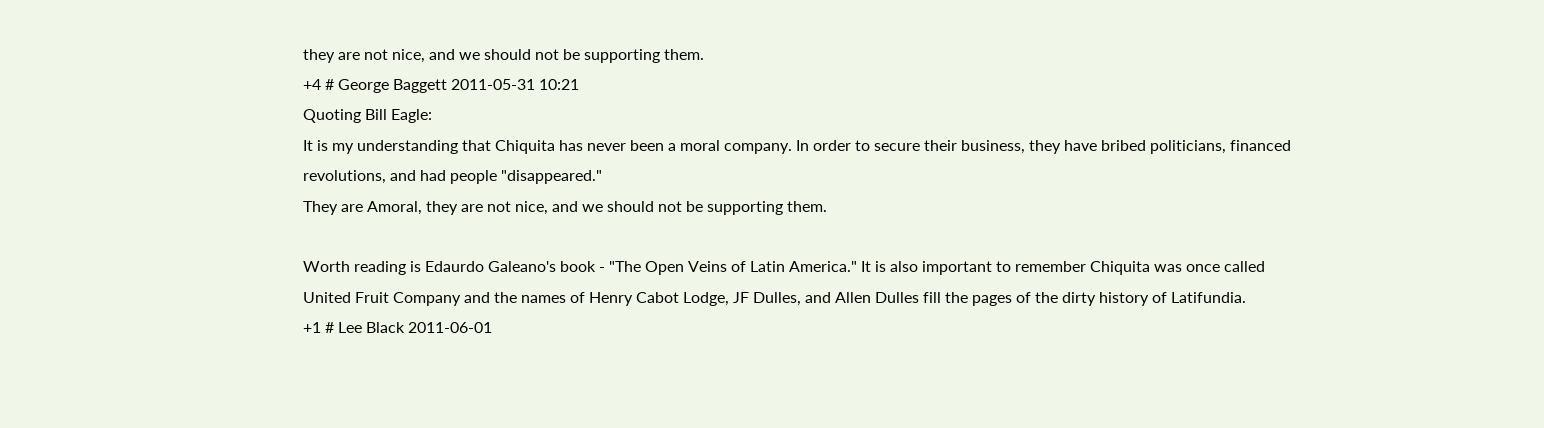they are not nice, and we should not be supporting them.
+4 # George Baggett 2011-05-31 10:21
Quoting Bill Eagle:
It is my understanding that Chiquita has never been a moral company. In order to secure their business, they have bribed politicians, financed revolutions, and had people "disappeared."
They are Amoral, they are not nice, and we should not be supporting them.

Worth reading is Edaurdo Galeano's book - "The Open Veins of Latin America." It is also important to remember Chiquita was once called United Fruit Company and the names of Henry Cabot Lodge, JF Dulles, and Allen Dulles fill the pages of the dirty history of Latifundia.
+1 # Lee Black 2011-06-01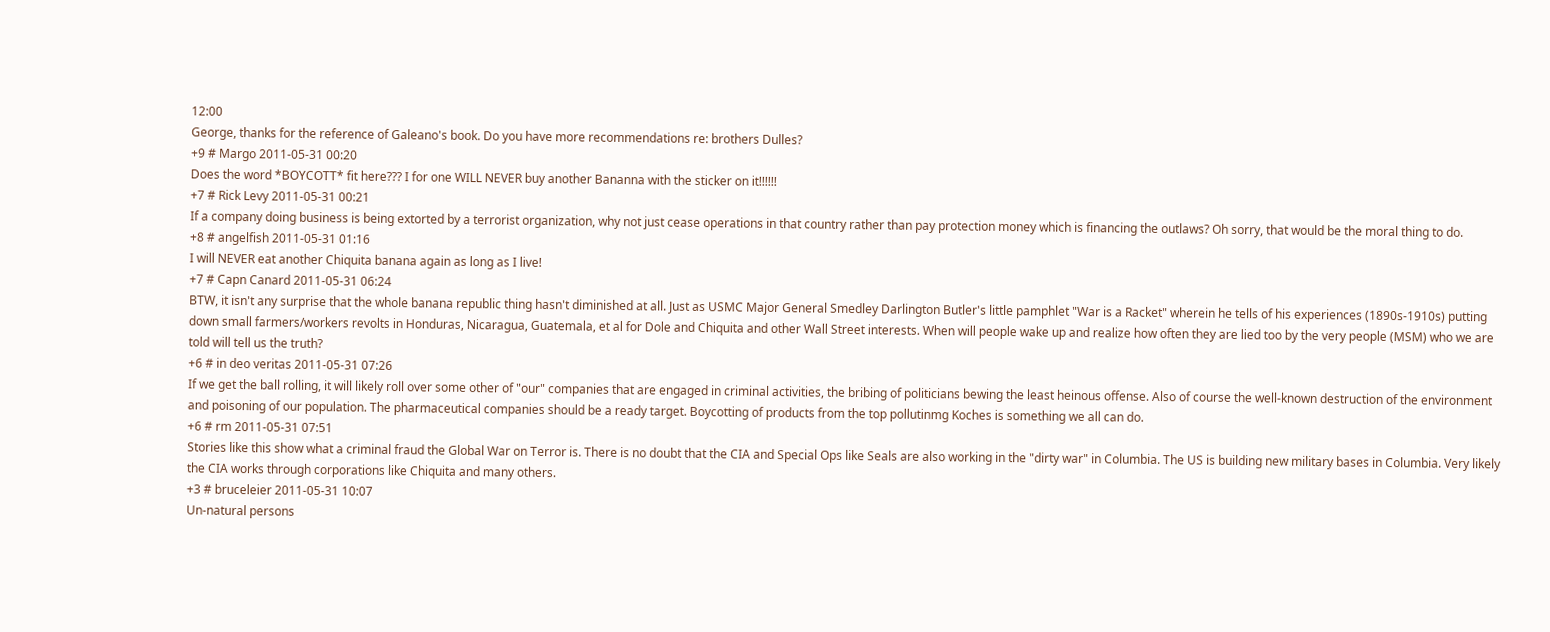12:00
George, thanks for the reference of Galeano's book. Do you have more recommendations re: brothers Dulles?
+9 # Margo 2011-05-31 00:20
Does the word *BOYCOTT* fit here??? I for one WILL NEVER buy another Bananna with the sticker on it!!!!!!
+7 # Rick Levy 2011-05-31 00:21
If a company doing business is being extorted by a terrorist organization, why not just cease operations in that country rather than pay protection money which is financing the outlaws? Oh sorry, that would be the moral thing to do.
+8 # angelfish 2011-05-31 01:16
I will NEVER eat another Chiquita banana again as long as I live!
+7 # Capn Canard 2011-05-31 06:24
BTW, it isn't any surprise that the whole banana republic thing hasn't diminished at all. Just as USMC Major General Smedley Darlington Butler's little pamphlet "War is a Racket" wherein he tells of his experiences (1890s-1910s) putting down small farmers/workers revolts in Honduras, Nicaragua, Guatemala, et al for Dole and Chiquita and other Wall Street interests. When will people wake up and realize how often they are lied too by the very people (MSM) who we are told will tell us the truth?
+6 # in deo veritas 2011-05-31 07:26
If we get the ball rolling, it will likely roll over some other of "our" companies that are engaged in criminal activities, the bribing of politicians bewing the least heinous offense. Also of course the well-known destruction of the environment and poisoning of our population. The pharmaceutical companies should be a ready target. Boycotting of products from the top pollutinmg Koches is something we all can do.
+6 # rm 2011-05-31 07:51
Stories like this show what a criminal fraud the Global War on Terror is. There is no doubt that the CIA and Special Ops like Seals are also working in the "dirty war" in Columbia. The US is building new military bases in Columbia. Very likely the CIA works through corporations like Chiquita and many others.
+3 # bruceleier 2011-05-31 10:07
Un-natural persons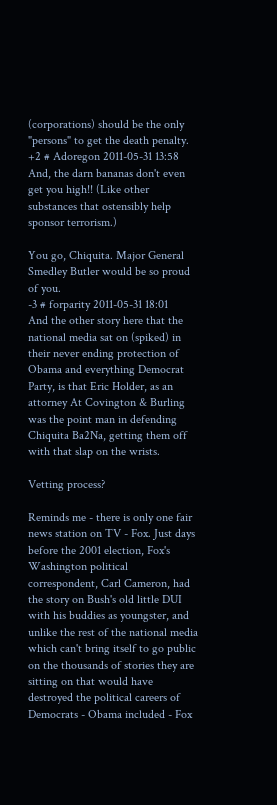(corporations) should be the only "persons" to get the death penalty.
+2 # Adoregon 2011-05-31 13:58
And, the darn bananas don't even get you high!! (Like other substances that ostensibly help sponsor terrorism.)

You go, Chiquita. Major General Smedley Butler would be so proud of you.
-3 # forparity 2011-05-31 18:01
And the other story here that the national media sat on (spiked) in their never ending protection of Obama and everything Democrat Party, is that Eric Holder, as an attorney At Covington & Burling was the point man in defending Chiquita Ba2Na, getting them off with that slap on the wrists.

Vetting process?

Reminds me - there is only one fair news station on TV - Fox. Just days before the 2001 election, Fox's Washington political correspondent, Carl Cameron, had the story on Bush's old little DUI with his buddies as youngster, and unlike the rest of the national media which can't bring itself to go public on the thousands of stories they are sitting on that would have destroyed the political careers of Democrats - Obama included - Fox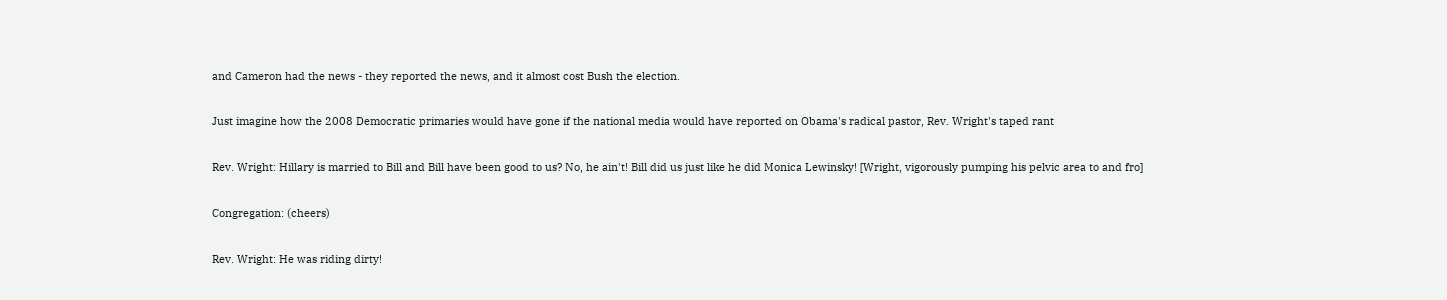and Cameron had the news - they reported the news, and it almost cost Bush the election.

Just imagine how the 2008 Democratic primaries would have gone if the national media would have reported on Obama's radical pastor, Rev. Wright's taped rant

Rev. Wright: Hillary is married to Bill and Bill have been good to us? No, he ain't! Bill did us just like he did Monica Lewinsky! [Wright, vigorously pumping his pelvic area to and fro]

Congregation: (cheers)

Rev. Wright: He was riding dirty!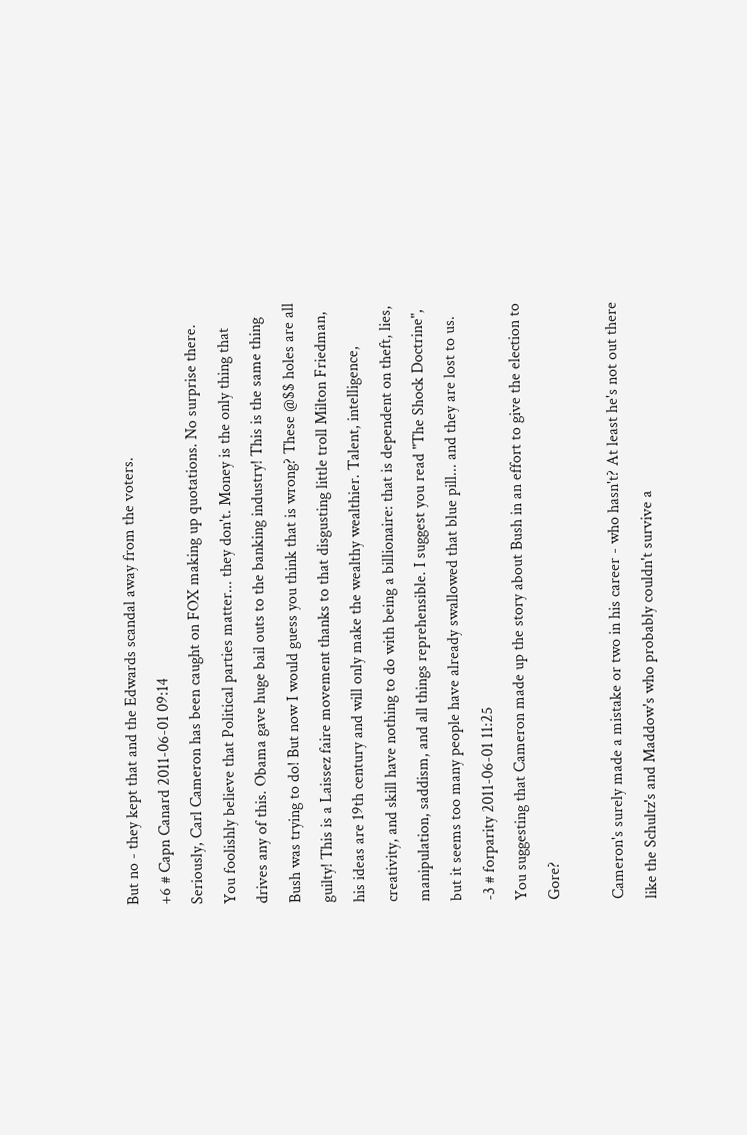But no - they kept that and the Edwards scandal away from the voters.
+6 # Capn Canard 2011-06-01 09:14
Seriously, Carl Cameron has been caught on FOX making up quotations. No surprise there. You foolishly believe that Political parties matter... they don't. Money is the only thing that drives any of this. Obama gave huge bail outs to the banking industry! This is the same thing Bush was trying to do! But now I would guess you think that is wrong? These @$$ holes are all guilty! This is a Laissez faire movement thanks to that disgusting little troll Milton Friedman, his ideas are 19th century and will only make the wealthy wealthier. Talent, intelligence, creativity, and skill have nothing to do with being a billionaire: that is dependent on theft, lies, manipulation, saddism, and all things reprehensible. I suggest you read "The Shock Doctrine", but it seems too many people have already swallowed that blue pill... and they are lost to us.
-3 # forparity 2011-06-01 11:25
You suggesting that Cameron made up the story about Bush in an effort to give the election to Gore?

Cameron's surely made a mistake or two in his career - who hasn't? At least he's not out there like the Schultz's and Maddow's who probably couldn't survive a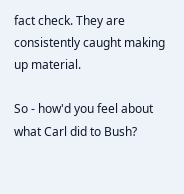fact check. They are consistently caught making up material.

So - how'd you feel about what Carl did to Bush?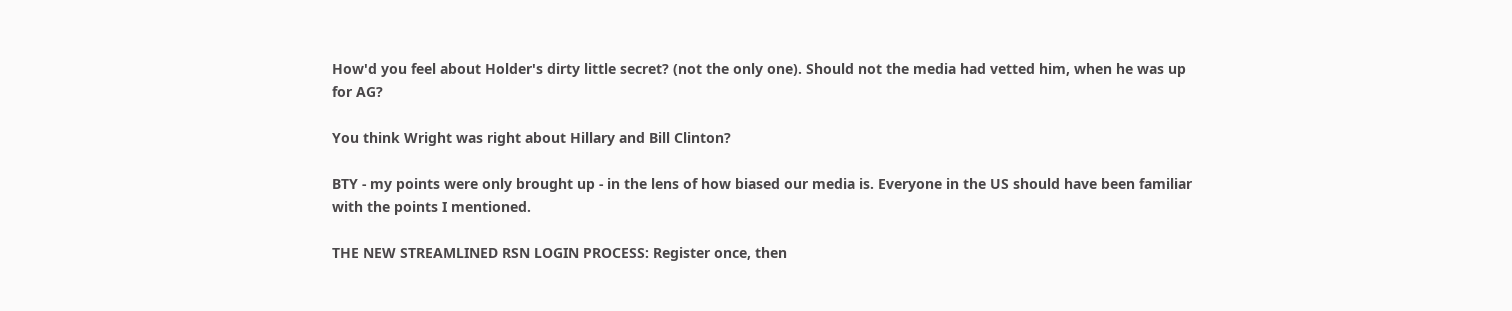How'd you feel about Holder's dirty little secret? (not the only one). Should not the media had vetted him, when he was up for AG?

You think Wright was right about Hillary and Bill Clinton?

BTY - my points were only brought up - in the lens of how biased our media is. Everyone in the US should have been familiar with the points I mentioned.

THE NEW STREAMLINED RSN LOGIN PROCESS: Register once, then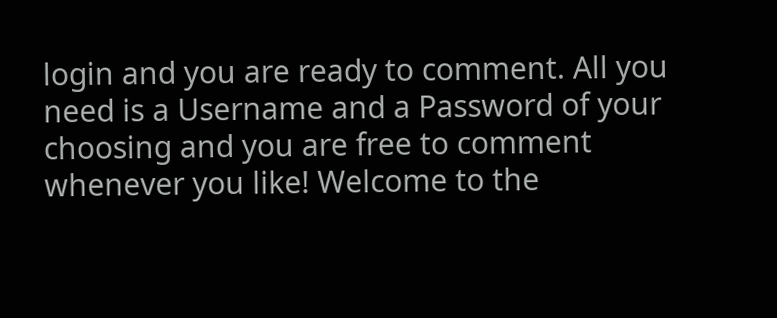login and you are ready to comment. All you need is a Username and a Password of your choosing and you are free to comment whenever you like! Welcome to the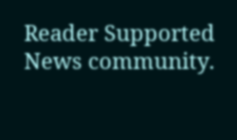Reader Supported News community.